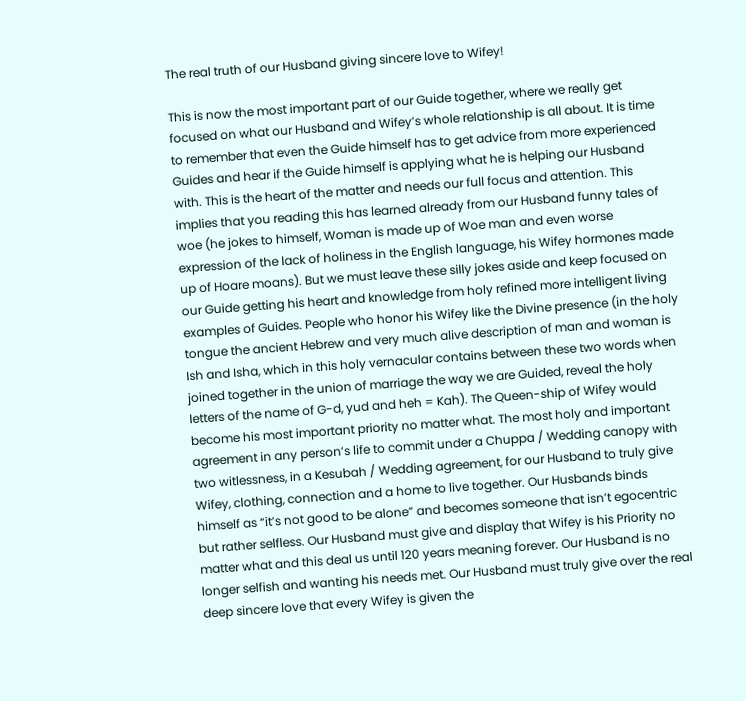The real truth of our Husband giving sincere love to Wifey!

This is now the most important part of our Guide together, where we really get focused on what our Husband and Wifey’s whole relationship is all about. It is time to remember that even the Guide himself has to get advice from more experienced Guides and hear if the Guide himself is applying what he is helping our Husband with. This is the heart of the matter and needs our full focus and attention. This implies that you reading this has learned already from our Husband funny tales of woe (he jokes to himself, Woman is made up of Woe man and even worse expression of the lack of holiness in the English language, his Wifey hormones made up of Hoare moans). But we must leave these silly jokes aside and keep focused on our Guide getting his heart and knowledge from holy refined more intelligent living examples of Guides. People who honor his Wifey like the Divine presence (in the holy tongue the ancient Hebrew and very much alive description of man and woman is Ish and Isha, which in this holy vernacular contains between these two words when joined together in the union of marriage the way we are Guided, reveal the holy letters of the name of G-d, yud and heh = Kah). The Queen-ship of Wifey would become his most important priority no matter what. The most holy and important agreement in any person’s life to commit under a Chuppa / Wedding canopy with two witlessness, in a Kesubah / Wedding agreement, for our Husband to truly give Wifey, clothing, connection and a home to live together. Our Husbands binds himself as “it’s not good to be alone” and becomes someone that isn’t egocentric but rather selfless. Our Husband must give and display that Wifey is his Priority no matter what and this deal us until 120 years meaning forever. Our Husband is no longer selfish and wanting his needs met. Our Husband must truly give over the real deep sincere love that every Wifey is given the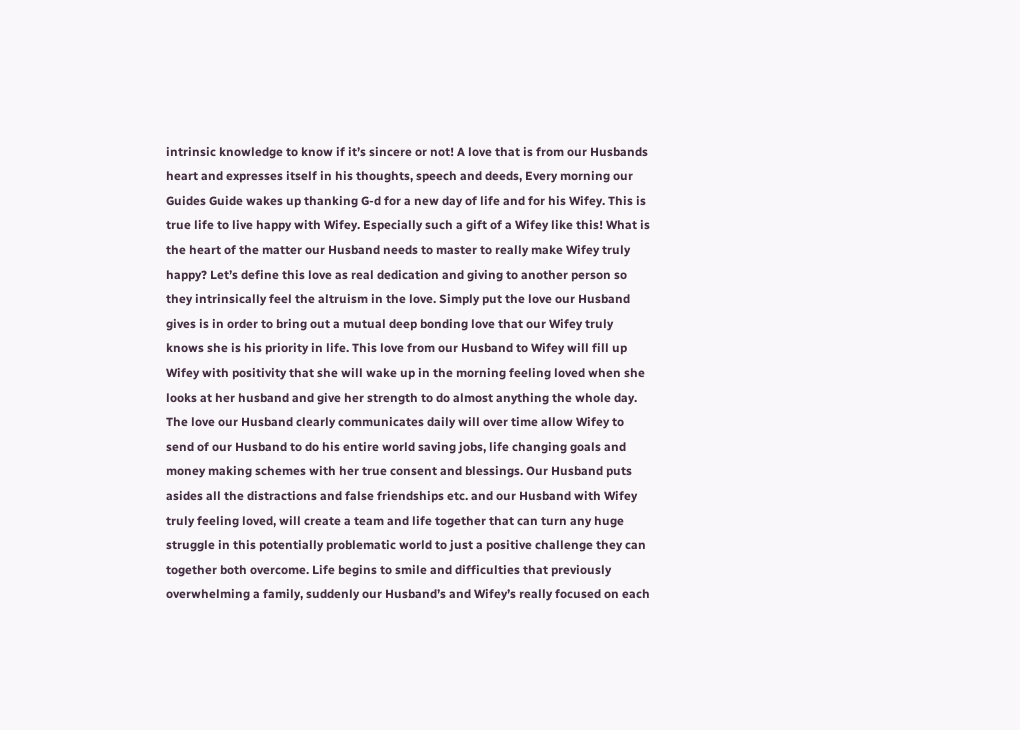intrinsic knowledge to know if it’s sincere or not! A love that is from our Husbands heart and expresses itself in his thoughts, speech and deeds, Every morning our Guides Guide wakes up thanking G-d for a new day of life and for his Wifey. This is true life to live happy with Wifey. Especially such a gift of a Wifey like this! What is the heart of the matter our Husband needs to master to really make Wifey truly happy? Let’s define this love as real dedication and giving to another person so they intrinsically feel the altruism in the love. Simply put the love our Husband gives is in order to bring out a mutual deep bonding love that our Wifey truly knows she is his priority in life. This love from our Husband to Wifey will fill up Wifey with positivity that she will wake up in the morning feeling loved when she looks at her husband and give her strength to do almost anything the whole day. The love our Husband clearly communicates daily will over time allow Wifey to send of our Husband to do his entire world saving jobs, life changing goals and money making schemes with her true consent and blessings. Our Husband puts asides all the distractions and false friendships etc. and our Husband with Wifey truly feeling loved, will create a team and life together that can turn any huge struggle in this potentially problematic world to just a positive challenge they can together both overcome. Life begins to smile and difficulties that previously overwhelming a family, suddenly our Husband’s and Wifey’s really focused on each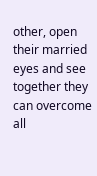other, open their married eyes and see together they can overcome all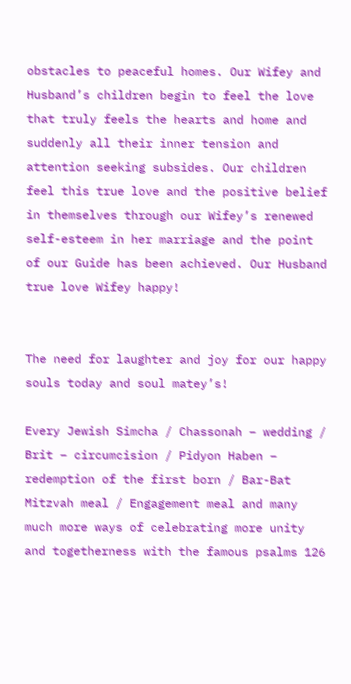obstacles to peaceful homes. Our Wifey and Husband’s children begin to feel the love that truly feels the hearts and home and suddenly all their inner tension and attention seeking subsides. Our children feel this true love and the positive belief in themselves through our Wifey’s renewed self-esteem in her marriage and the point of our Guide has been achieved. Our Husband true love Wifey happy!


The need for laughter and joy for our happy souls today and soul matey’s!

Every Jewish Simcha / Chassonah – wedding / Brit – circumcision / Pidyon Haben – redemption of the first born / Bar-Bat Mitzvah meal / Engagement meal and many much more ways of celebrating more unity and togetherness with the famous psalms 126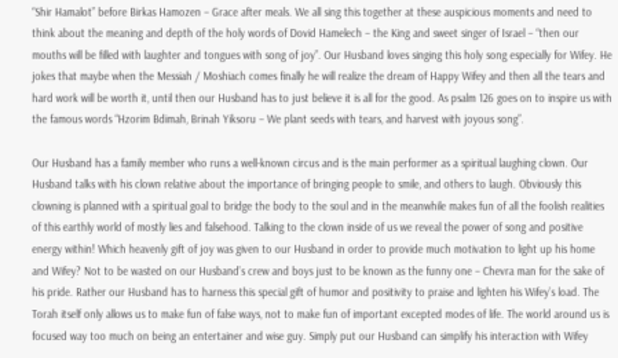“Shir Hamalot” before Birkas Hamozen – Grace after meals. We all sing this together at these auspicious moments and need to think about the meaning and depth of the holy words of Dovid Hamelech – the King and sweet singer of Israel – “then our mouths will be filled with laughter and tongues with song of joy”. Our Husband loves singing this holy song especially for Wifey. He jokes that maybe when the Messiah / Moshiach comes finally he will realize the dream of Happy Wifey and then all the tears and hard work will be worth it, until then our Husband has to just believe it is all for the good. As psalm 126 goes on to inspire us with the famous words “Hzorim Bdimah, Brinah Yiksoru – We plant seeds with tears, and harvest with joyous song”.

Our Husband has a family member who runs a well-known circus and is the main performer as a spiritual laughing clown. Our Husband talks with his clown relative about the importance of bringing people to smile, and others to laugh. Obviously this clowning is planned with a spiritual goal to bridge the body to the soul and in the meanwhile makes fun of all the foolish realities of this earthly world of mostly lies and falsehood. Talking to the clown inside of us we reveal the power of song and positive energy within! Which heavenly gift of joy was given to our Husband in order to provide much motivation to light up his home and Wifey? Not to be wasted on our Husband’s crew and boys just to be known as the funny one – Chevra man for the sake of his pride. Rather our Husband has to harness this special gift of humor and positivity to praise and lighten his Wifey’s load. The Torah itself only allows us to make fun of false ways, not to make fun of important excepted modes of life. The world around us is focused way too much on being an entertainer and wise guy. Simply put our Husband can simplify his interaction with Wifey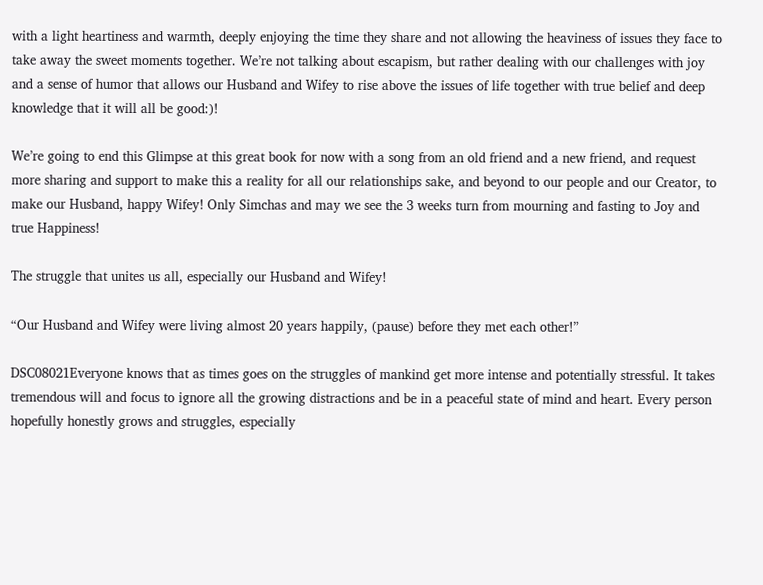with a light heartiness and warmth, deeply enjoying the time they share and not allowing the heaviness of issues they face to take away the sweet moments together. We’re not talking about escapism, but rather dealing with our challenges with joy and a sense of humor that allows our Husband and Wifey to rise above the issues of life together with true belief and deep knowledge that it will all be good:)!

We’re going to end this Glimpse at this great book for now with a song from an old friend and a new friend, and request more sharing and support to make this a reality for all our relationships sake, and beyond to our people and our Creator, to make our Husband, happy Wifey! Only Simchas and may we see the 3 weeks turn from mourning and fasting to Joy and true Happiness!

The struggle that unites us all, especially our Husband and Wifey!

“Our Husband and Wifey were living almost 20 years happily, (pause) before they met each other!”

DSC08021Everyone knows that as times goes on the struggles of mankind get more intense and potentially stressful. It takes tremendous will and focus to ignore all the growing distractions and be in a peaceful state of mind and heart. Every person hopefully honestly grows and struggles, especially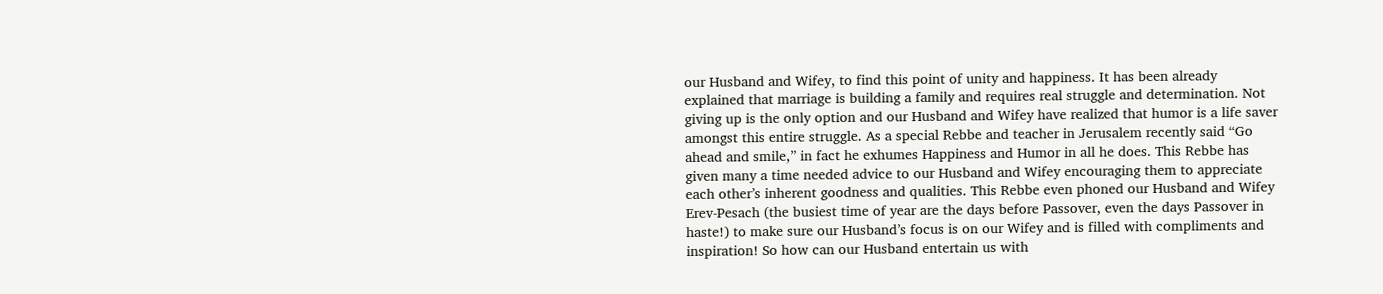our Husband and Wifey, to find this point of unity and happiness. It has been already explained that marriage is building a family and requires real struggle and determination. Not giving up is the only option and our Husband and Wifey have realized that humor is a life saver amongst this entire struggle. As a special Rebbe and teacher in Jerusalem recently said “Go ahead and smile,” in fact he exhumes Happiness and Humor in all he does. This Rebbe has given many a time needed advice to our Husband and Wifey encouraging them to appreciate each other’s inherent goodness and qualities. This Rebbe even phoned our Husband and Wifey Erev-Pesach (the busiest time of year are the days before Passover, even the days Passover in haste!) to make sure our Husband’s focus is on our Wifey and is filled with compliments and inspiration! So how can our Husband entertain us with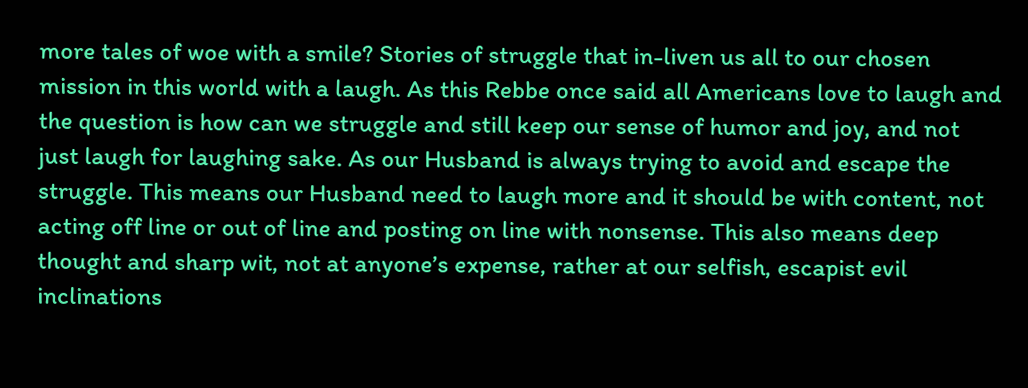more tales of woe with a smile? Stories of struggle that in-liven us all to our chosen mission in this world with a laugh. As this Rebbe once said all Americans love to laugh and the question is how can we struggle and still keep our sense of humor and joy, and not just laugh for laughing sake. As our Husband is always trying to avoid and escape the struggle. This means our Husband need to laugh more and it should be with content, not acting off line or out of line and posting on line with nonsense. This also means deep thought and sharp wit, not at anyone’s expense, rather at our selfish, escapist evil inclinations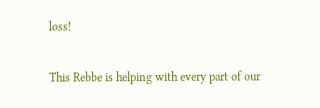loss!

This Rebbe is helping with every part of our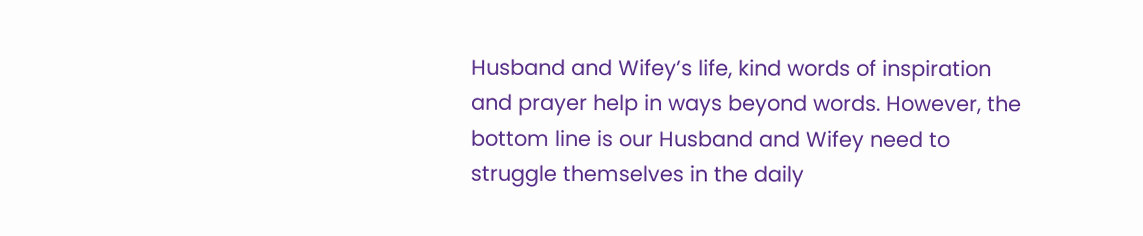Husband and Wifey’s life, kind words of inspiration and prayer help in ways beyond words. However, the bottom line is our Husband and Wifey need to struggle themselves in the daily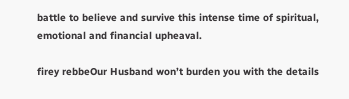battle to believe and survive this intense time of spiritual, emotional and financial upheaval.

firey rebbeOur Husband won’t burden you with the details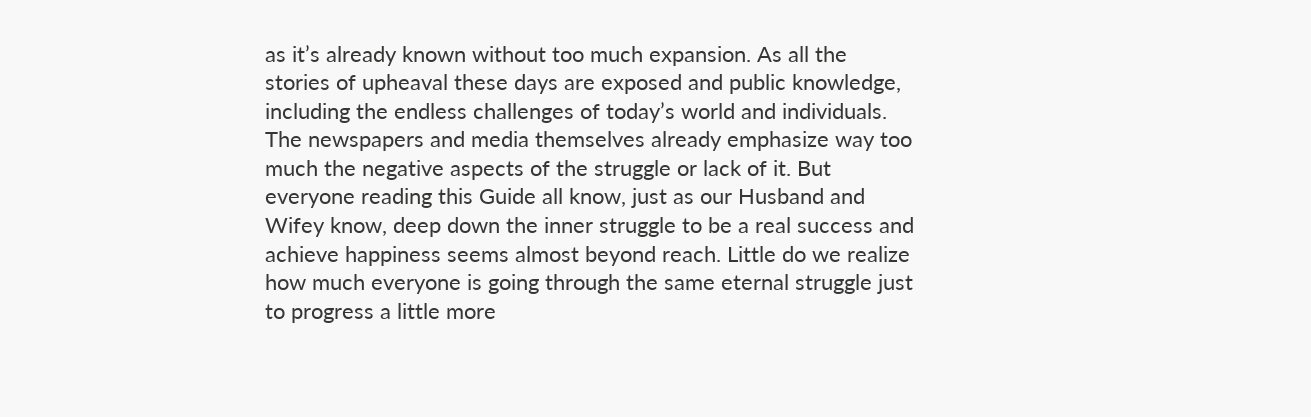as it’s already known without too much expansion. As all the stories of upheaval these days are exposed and public knowledge, including the endless challenges of today’s world and individuals. The newspapers and media themselves already emphasize way too much the negative aspects of the struggle or lack of it. But everyone reading this Guide all know, just as our Husband and Wifey know, deep down the inner struggle to be a real success and achieve happiness seems almost beyond reach. Little do we realize how much everyone is going through the same eternal struggle just to progress a little more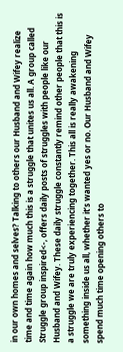in our own homes and selves? Talking to others our Husband and Wifey realize time and time again how much this is a struggle that unites us all. A group called Struggle group inspired<-, offers daily posts of struggles with people like our Husband and Wifey. These daily struggle constantly remind other people that this is a struggle we are truly experiencing together. This all is really awakening something inside us all, whether it’s wanted yes or no. Our Husband and Wifey spend much time opening others to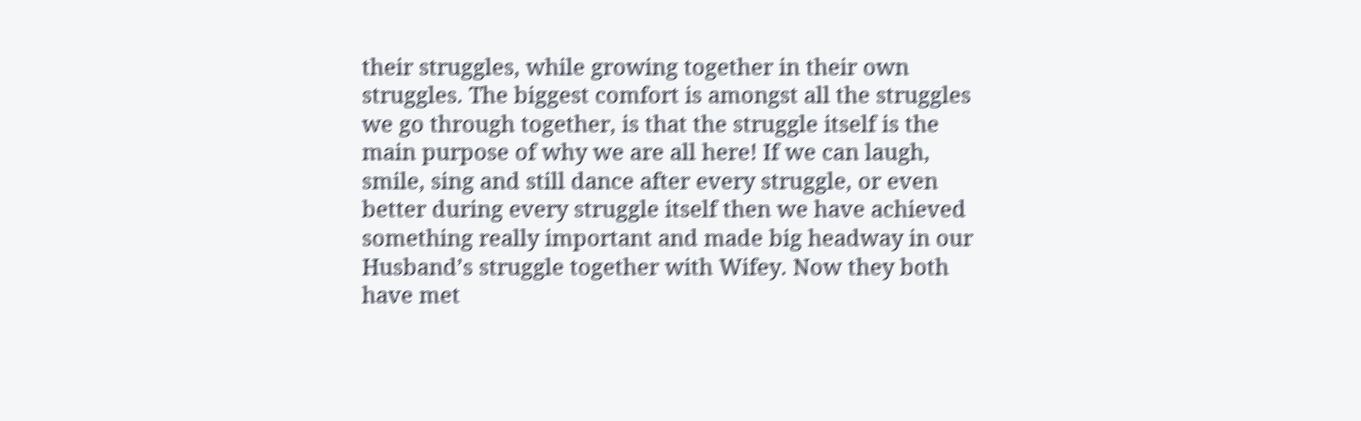their struggles, while growing together in their own struggles. The biggest comfort is amongst all the struggles we go through together, is that the struggle itself is the main purpose of why we are all here! If we can laugh, smile, sing and still dance after every struggle, or even better during every struggle itself then we have achieved something really important and made big headway in our Husband’s struggle together with Wifey. Now they both have met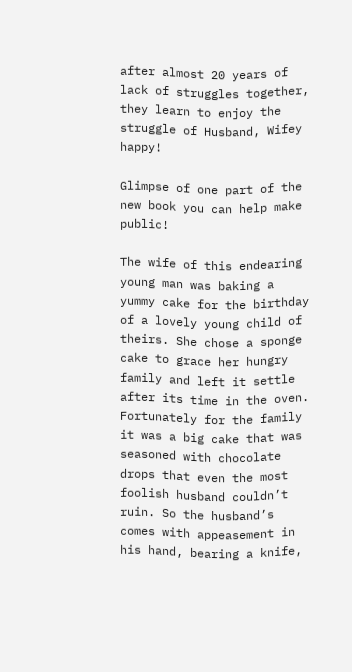after almost 20 years of lack of struggles together, they learn to enjoy the struggle of Husband, Wifey happy!

Glimpse of one part of the new book you can help make public!

The wife of this endearing young man was baking a yummy cake for the birthday of a lovely young child of theirs. She chose a sponge cake to grace her hungry family and left it settle after its time in the oven. Fortunately for the family it was a big cake that was seasoned with chocolate drops that even the most foolish husband couldn’t ruin. So the husband’s comes with appeasement in his hand, bearing a knife,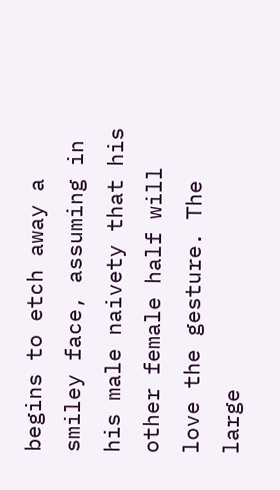begins to etch away a smiley face, assuming in his male naivety that his other female half will love the gesture. The large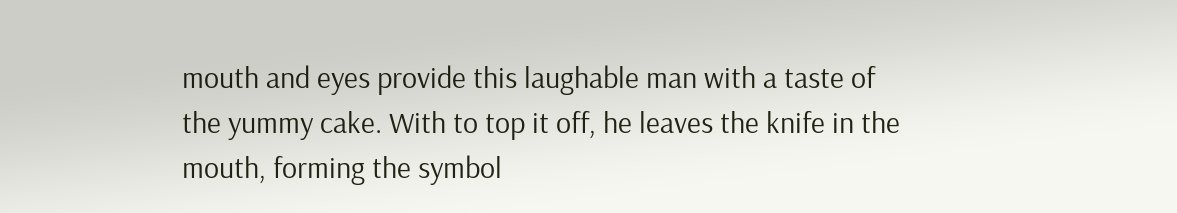mouth and eyes provide this laughable man with a taste of the yummy cake. With to top it off, he leaves the knife in the mouth, forming the symbol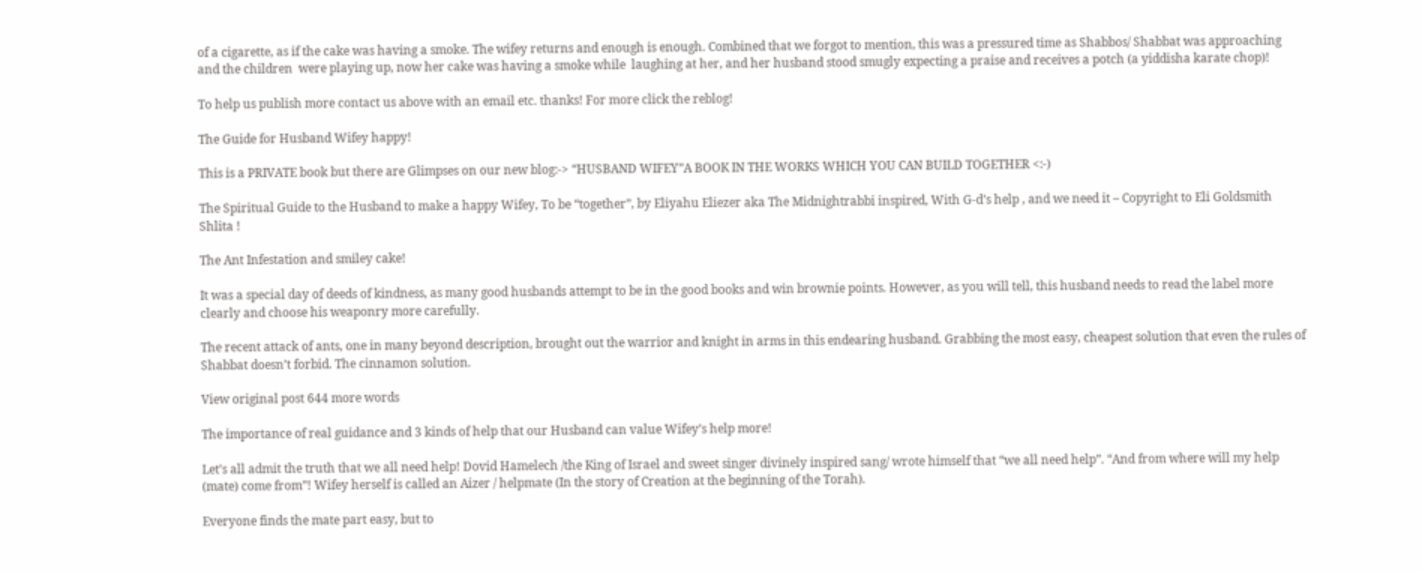of a cigarette, as if the cake was having a smoke. The wifey returns and enough is enough. Combined that we forgot to mention, this was a pressured time as Shabbos/ Shabbat was approaching and the children  were playing up, now her cake was having a smoke while  laughing at her, and her husband stood smugly expecting a praise and receives a potch (a yiddisha karate chop)!

To help us publish more contact us above with an email etc. thanks! For more click the reblog!

The Guide for Husband Wifey happy!

This is a PRIVATE book but there are Glimpses on our new blog:-> “HUSBAND WIFEY”A BOOK IN THE WORKS WHICH YOU CAN BUILD TOGETHER <:-)

The Spiritual Guide to the Husband to make a happy Wifey, To be “together”, by Eliyahu Eliezer aka The Midnightrabbi inspired, With G-d’s help , and we need it – Copyright to Eli Goldsmith Shlita !

The Ant Infestation and smiley cake!

It was a special day of deeds of kindness, as many good husbands attempt to be in the good books and win brownie points. However, as you will tell, this husband needs to read the label more clearly and choose his weaponry more carefully.

The recent attack of ants, one in many beyond description, brought out the warrior and knight in arms in this endearing husband. Grabbing the most easy, cheapest solution that even the rules of Shabbat doesn’t forbid. The cinnamon solution.

View original post 644 more words

The importance of real guidance and 3 kinds of help that our Husband can value Wifey’s help more!

Let’s all admit the truth that we all need help! Dovid Hamelech /the King of Israel and sweet singer divinely inspired sang/ wrote himself that “we all need help”. “And from where will my help (mate) come from”! Wifey herself is called an Aizer / helpmate (In the story of Creation at the beginning of the Torah).

Everyone finds the mate part easy, but to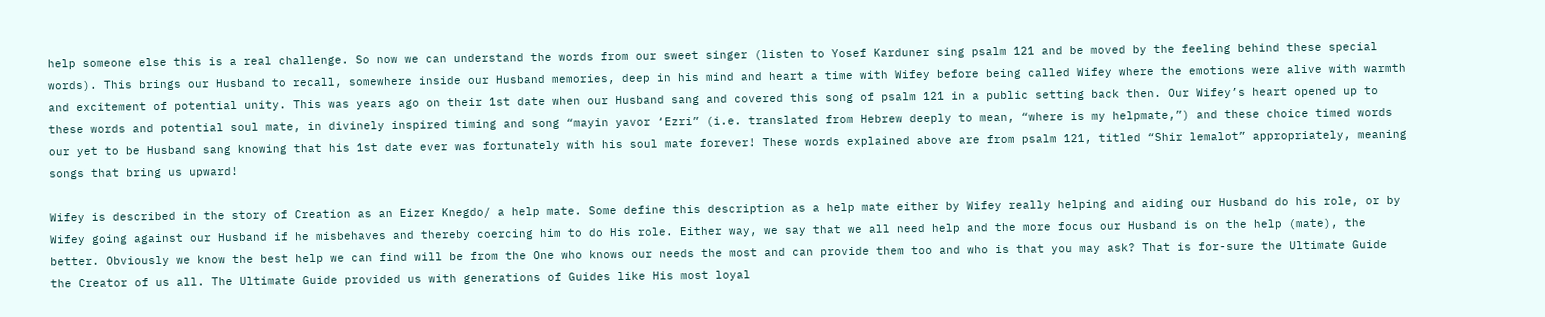help someone else this is a real challenge. So now we can understand the words from our sweet singer (listen to Yosef Karduner sing psalm 121 and be moved by the feeling behind these special words). This brings our Husband to recall, somewhere inside our Husband memories, deep in his mind and heart a time with Wifey before being called Wifey where the emotions were alive with warmth and excitement of potential unity. This was years ago on their 1st date when our Husband sang and covered this song of psalm 121 in a public setting back then. Our Wifey’s heart opened up to these words and potential soul mate, in divinely inspired timing and song “mayin yavor ‘Ezri” (i.e. translated from Hebrew deeply to mean, “where is my helpmate,”) and these choice timed words our yet to be Husband sang knowing that his 1st date ever was fortunately with his soul mate forever! These words explained above are from psalm 121, titled “Shir lemalot” appropriately, meaning songs that bring us upward!

Wifey is described in the story of Creation as an Eizer Knegdo/ a help mate. Some define this description as a help mate either by Wifey really helping and aiding our Husband do his role, or by Wifey going against our Husband if he misbehaves and thereby coercing him to do His role. Either way, we say that we all need help and the more focus our Husband is on the help (mate), the better. Obviously we know the best help we can find will be from the One who knows our needs the most and can provide them too and who is that you may ask? That is for-sure the Ultimate Guide the Creator of us all. The Ultimate Guide provided us with generations of Guides like His most loyal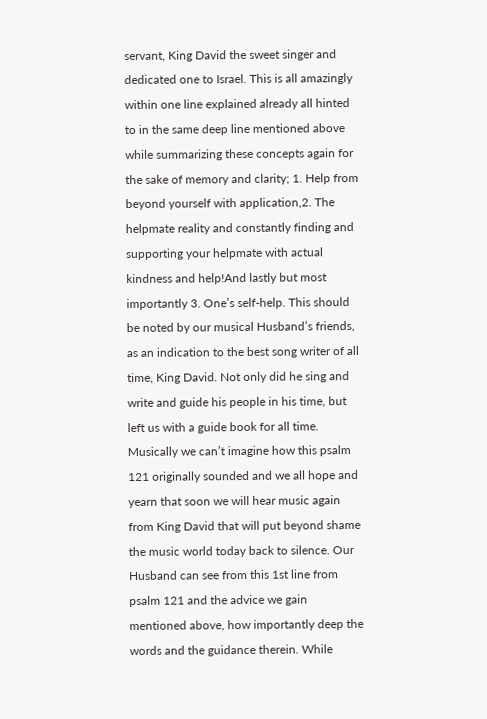servant, King David the sweet singer and dedicated one to Israel. This is all amazingly within one line explained already all hinted to in the same deep line mentioned above while summarizing these concepts again for the sake of memory and clarity; 1. Help from beyond yourself with application,2. The helpmate reality and constantly finding and supporting your helpmate with actual kindness and help!And lastly but most importantly 3. One’s self-help. This should be noted by our musical Husband’s friends, as an indication to the best song writer of all time, King David. Not only did he sing and write and guide his people in his time, but left us with a guide book for all time. Musically we can’t imagine how this psalm 121 originally sounded and we all hope and yearn that soon we will hear music again from King David that will put beyond shame the music world today back to silence. Our Husband can see from this 1st line from psalm 121 and the advice we gain mentioned above, how importantly deep the words and the guidance therein. While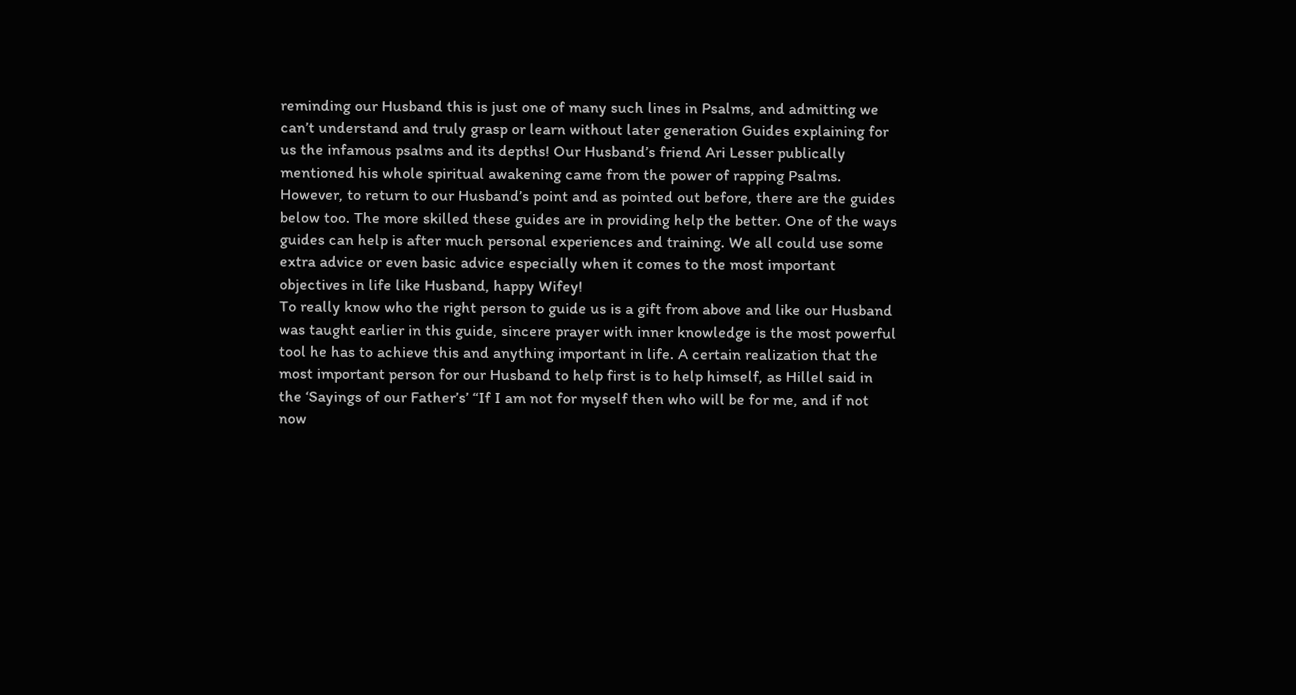reminding our Husband this is just one of many such lines in Psalms, and admitting we can’t understand and truly grasp or learn without later generation Guides explaining for us the infamous psalms and its depths! Our Husband’s friend Ari Lesser publically mentioned his whole spiritual awakening came from the power of rapping Psalms. However, to return to our Husband’s point and as pointed out before, there are the guides below too. The more skilled these guides are in providing help the better. One of the ways guides can help is after much personal experiences and training. We all could use some extra advice or even basic advice especially when it comes to the most important objectives in life like Husband, happy Wifey!
To really know who the right person to guide us is a gift from above and like our Husband was taught earlier in this guide, sincere prayer with inner knowledge is the most powerful tool he has to achieve this and anything important in life. A certain realization that the most important person for our Husband to help first is to help himself, as Hillel said in the ‘Sayings of our Father’s’ “If I am not for myself then who will be for me, and if not now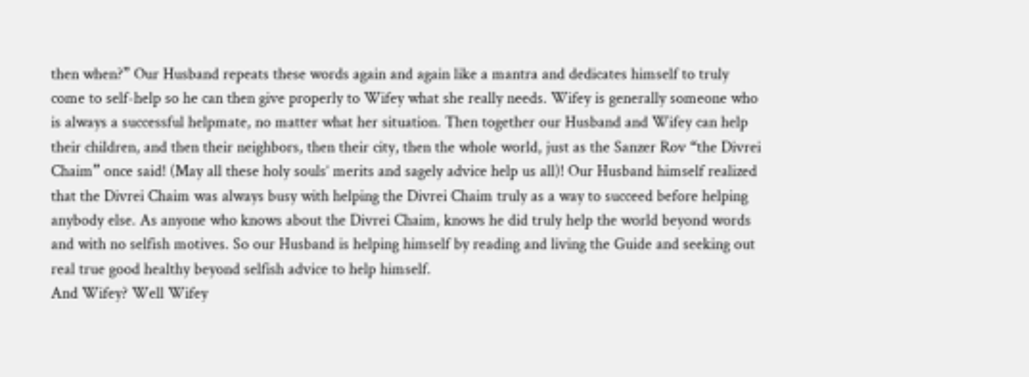then when?” Our Husband repeats these words again and again like a mantra and dedicates himself to truly come to self-help so he can then give properly to Wifey what she really needs. Wifey is generally someone who is always a successful helpmate, no matter what her situation. Then together our Husband and Wifey can help their children, and then their neighbors, then their city, then the whole world, just as the Sanzer Rov “the Divrei Chaim” once said! (May all these holy souls’ merits and sagely advice help us all)! Our Husband himself realized that the Divrei Chaim was always busy with helping the Divrei Chaim truly as a way to succeed before helping anybody else. As anyone who knows about the Divrei Chaim, knows he did truly help the world beyond words and with no selfish motives. So our Husband is helping himself by reading and living the Guide and seeking out real true good healthy beyond selfish advice to help himself.
And Wifey? Well Wifey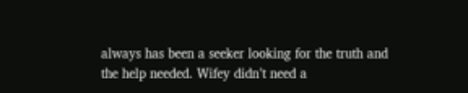always has been a seeker looking for the truth and the help needed. Wifey didn’t need a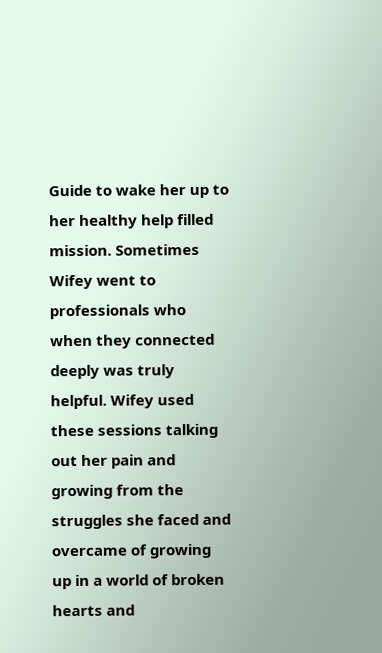Guide to wake her up to her healthy help filled mission. Sometimes Wifey went to professionals who when they connected deeply was truly helpful. Wifey used these sessions talking out her pain and growing from the struggles she faced and overcame of growing up in a world of broken hearts and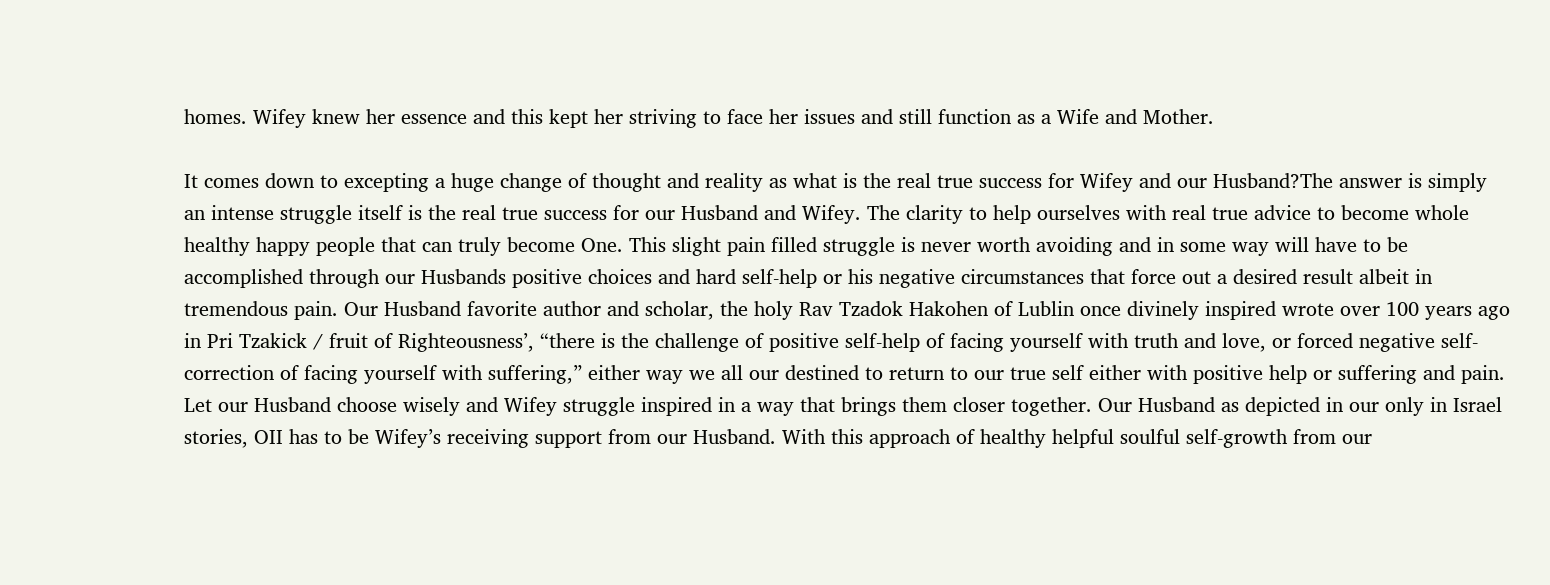homes. Wifey knew her essence and this kept her striving to face her issues and still function as a Wife and Mother.

It comes down to excepting a huge change of thought and reality as what is the real true success for Wifey and our Husband?The answer is simply an intense struggle itself is the real true success for our Husband and Wifey. The clarity to help ourselves with real true advice to become whole healthy happy people that can truly become One. This slight pain filled struggle is never worth avoiding and in some way will have to be accomplished through our Husbands positive choices and hard self-help or his negative circumstances that force out a desired result albeit in tremendous pain. Our Husband favorite author and scholar, the holy Rav Tzadok Hakohen of Lublin once divinely inspired wrote over 100 years ago in Pri Tzakick / fruit of Righteousness’, “there is the challenge of positive self-help of facing yourself with truth and love, or forced negative self-correction of facing yourself with suffering,” either way we all our destined to return to our true self either with positive help or suffering and pain. Let our Husband choose wisely and Wifey struggle inspired in a way that brings them closer together. Our Husband as depicted in our only in Israel stories, OII has to be Wifey’s receiving support from our Husband. With this approach of healthy helpful soulful self-growth from our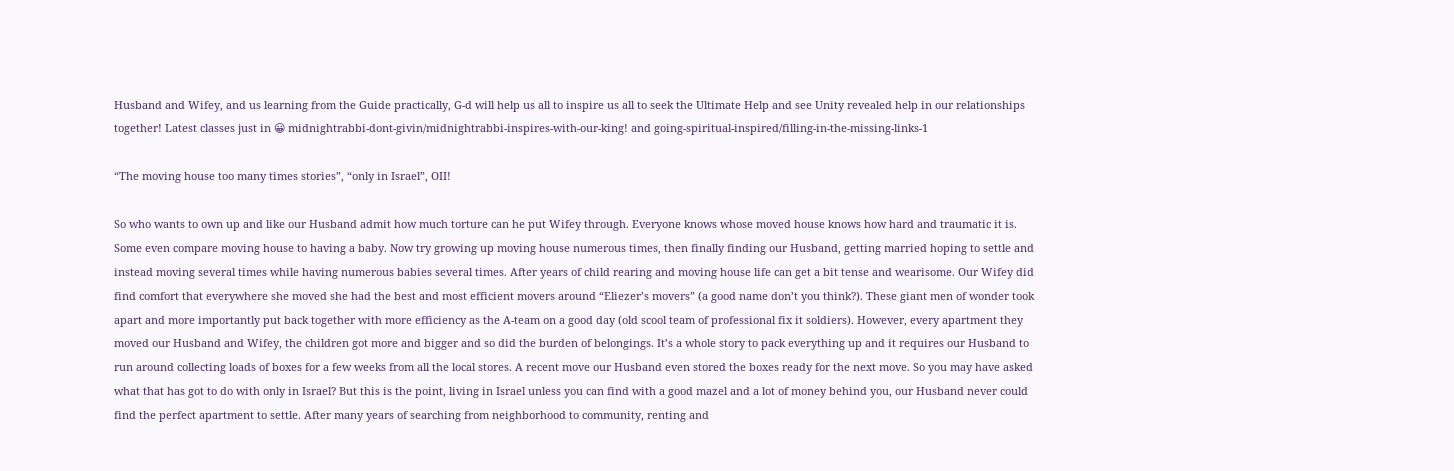Husband and Wifey, and us learning from the Guide practically, G-d will help us all to inspire us all to seek the Ultimate Help and see Unity revealed help in our relationships together! Latest classes just in 😀 midnightrabbi-dont-givin/midnightrabbi-inspires-with-our-king! and going-spiritual-inspired/filling-in-the-missing-links-1

“The moving house too many times stories”, “only in Israel”, OII!

So who wants to own up and like our Husband admit how much torture can he put Wifey through. Everyone knows whose moved house knows how hard and traumatic it is. Some even compare moving house to having a baby. Now try growing up moving house numerous times, then finally finding our Husband, getting married hoping to settle and instead moving several times while having numerous babies several times. After years of child rearing and moving house life can get a bit tense and wearisome. Our Wifey did find comfort that everywhere she moved she had the best and most efficient movers around “Eliezer’s movers” (a good name don’t you think?). These giant men of wonder took apart and more importantly put back together with more efficiency as the A-team on a good day (old scool team of professional fix it soldiers). However, every apartment they moved our Husband and Wifey, the children got more and bigger and so did the burden of belongings. It’s a whole story to pack everything up and it requires our Husband to run around collecting loads of boxes for a few weeks from all the local stores. A recent move our Husband even stored the boxes ready for the next move. So you may have asked what that has got to do with only in Israel? But this is the point, living in Israel unless you can find with a good mazel and a lot of money behind you, our Husband never could find the perfect apartment to settle. After many years of searching from neighborhood to community, renting and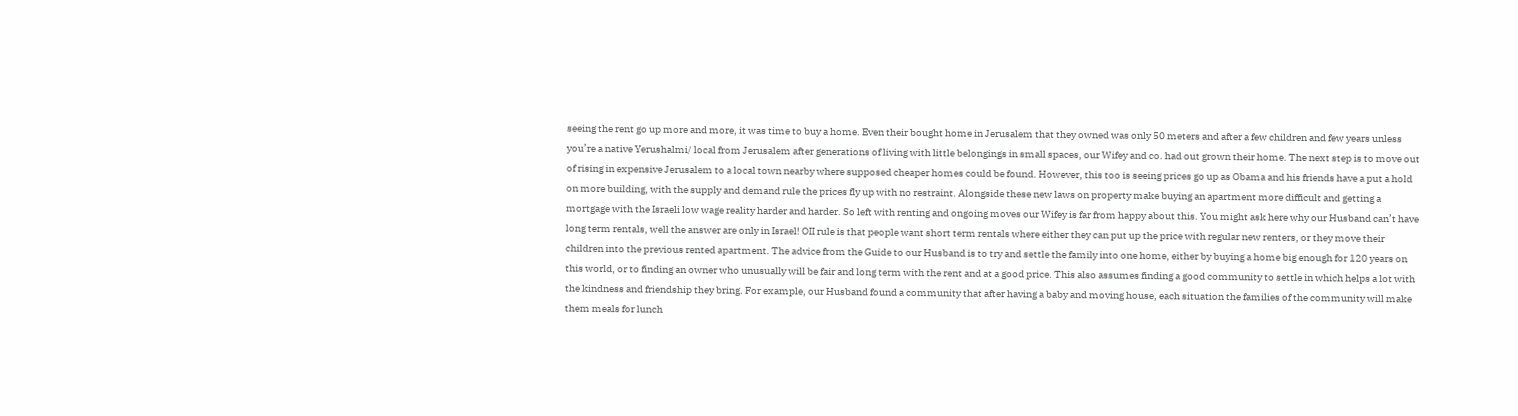seeing the rent go up more and more, it was time to buy a home. Even their bought home in Jerusalem that they owned was only 50 meters and after a few children and few years unless you’re a native Yerushalmi/ local from Jerusalem after generations of living with little belongings in small spaces, our Wifey and co. had out grown their home. The next step is to move out of rising in expensive Jerusalem to a local town nearby where supposed cheaper homes could be found. However, this too is seeing prices go up as Obama and his friends have a put a hold on more building, with the supply and demand rule the prices fly up with no restraint. Alongside these new laws on property make buying an apartment more difficult and getting a mortgage with the Israeli low wage reality harder and harder. So left with renting and ongoing moves our Wifey is far from happy about this. You might ask here why our Husband can’t have long term rentals, well the answer are only in Israel! OII rule is that people want short term rentals where either they can put up the price with regular new renters, or they move their children into the previous rented apartment. The advice from the Guide to our Husband is to try and settle the family into one home, either by buying a home big enough for 120 years on  this world, or to finding an owner who unusually will be fair and long term with the rent and at a good price. This also assumes finding a good community to settle in which helps a lot with the kindness and friendship they bring. For example, our Husband found a community that after having a baby and moving house, each situation the families of the community will make them meals for lunch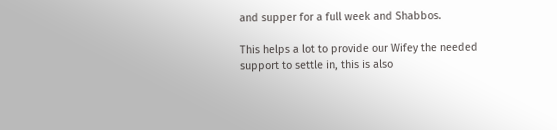and supper for a full week and Shabbos.

This helps a lot to provide our Wifey the needed support to settle in, this is also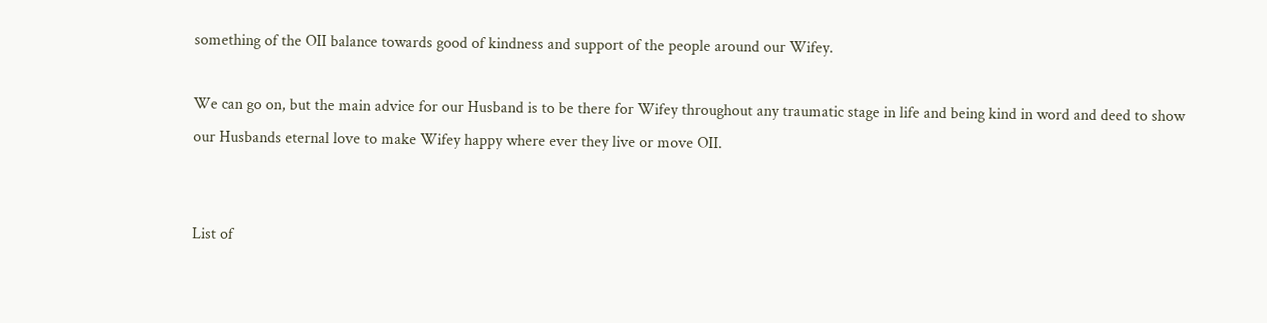something of the OII balance towards good of kindness and support of the people around our Wifey.

We can go on, but the main advice for our Husband is to be there for Wifey throughout any traumatic stage in life and being kind in word and deed to show our Husbands eternal love to make Wifey happy where ever they live or move OII.


List of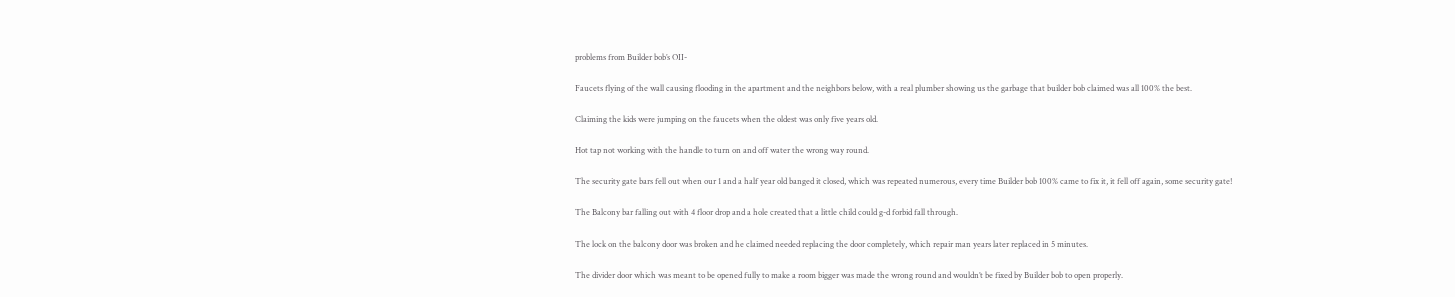problems from Builder bob’s OII-

Faucets flying of the wall causing flooding in the apartment and the neighbors below, with a real plumber showing us the garbage that builder bob claimed was all 100% the best.

Claiming the kids were jumping on the faucets when the oldest was only five years old.

Hot tap not working with the handle to turn on and off water the wrong way round.

The security gate bars fell out when our 1 and a half year old banged it closed, which was repeated numerous, every time Builder bob 100% came to fix it, it fell off again, some security gate!

The Balcony bar falling out with 4 floor drop and a hole created that a little child could g-d forbid fall through.

The lock on the balcony door was broken and he claimed needed replacing the door completely, which repair man years later replaced in 5 minutes.

The divider door which was meant to be opened fully to make a room bigger was made the wrong round and wouldn’t be fixed by Builder bob to open properly.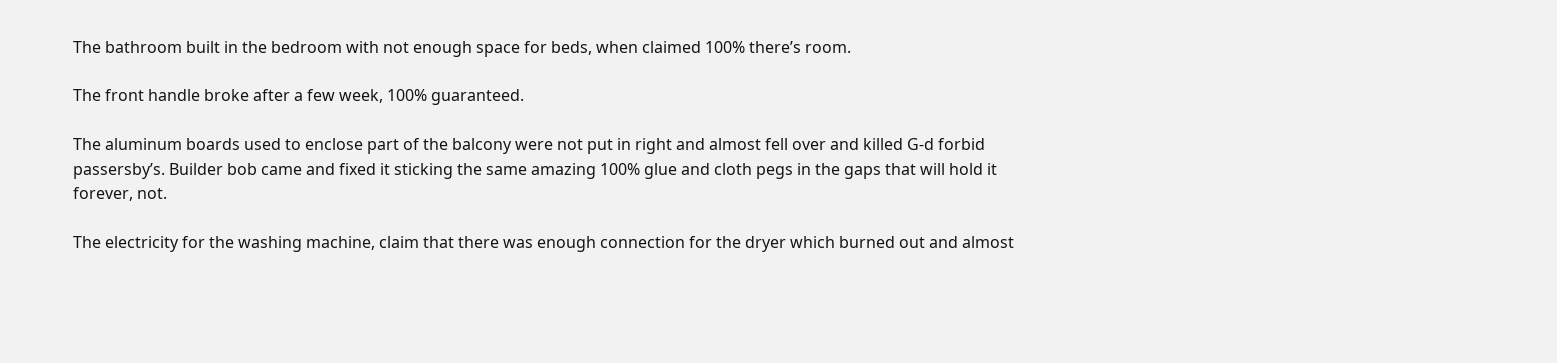The bathroom built in the bedroom with not enough space for beds, when claimed 100% there’s room.

The front handle broke after a few week, 100% guaranteed.

The aluminum boards used to enclose part of the balcony were not put in right and almost fell over and killed G-d forbid passersby’s. Builder bob came and fixed it sticking the same amazing 100% glue and cloth pegs in the gaps that will hold it forever, not.

The electricity for the washing machine, claim that there was enough connection for the dryer which burned out and almost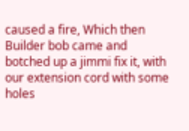caused a fire, Which then Builder bob came and botched up a jimmi fix it, with our extension cord with some holes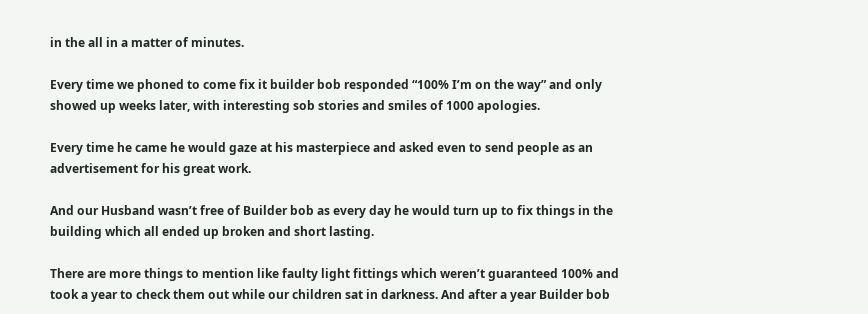in the all in a matter of minutes.

Every time we phoned to come fix it builder bob responded “100% I’m on the way” and only showed up weeks later, with interesting sob stories and smiles of 1000 apologies.

Every time he came he would gaze at his masterpiece and asked even to send people as an advertisement for his great work.

And our Husband wasn’t free of Builder bob as every day he would turn up to fix things in the building which all ended up broken and short lasting.

There are more things to mention like faulty light fittings which weren’t guaranteed 100% and took a year to check them out while our children sat in darkness. And after a year Builder bob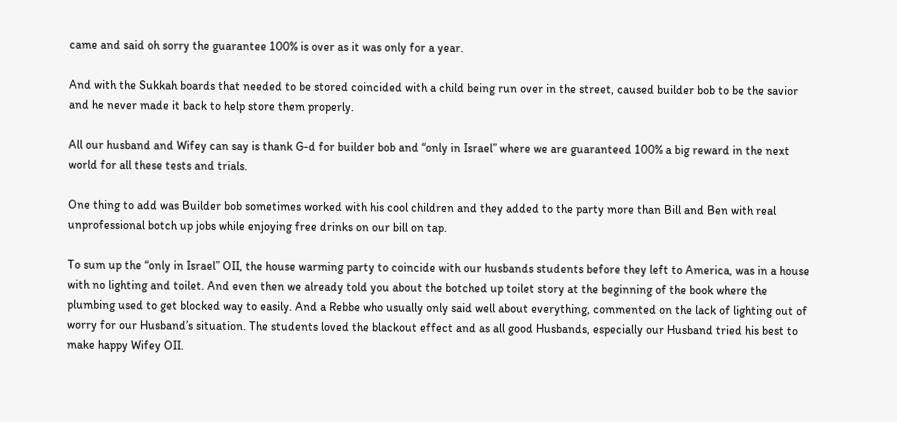came and said oh sorry the guarantee 100% is over as it was only for a year.

And with the Sukkah boards that needed to be stored coincided with a child being run over in the street, caused builder bob to be the savior and he never made it back to help store them properly.

All our husband and Wifey can say is thank G-d for builder bob and “only in Israel” where we are guaranteed 100% a big reward in the next world for all these tests and trials.

One thing to add was Builder bob sometimes worked with his cool children and they added to the party more than Bill and Ben with real unprofessional botch up jobs while enjoying free drinks on our bill on tap.

To sum up the “only in Israel” OII, the house warming party to coincide with our husbands students before they left to America, was in a house with no lighting and toilet. And even then we already told you about the botched up toilet story at the beginning of the book where the plumbing used to get blocked way to easily. And a Rebbe who usually only said well about everything, commented on the lack of lighting out of worry for our Husband’s situation. The students loved the blackout effect and as all good Husbands, especially our Husband tried his best to make happy Wifey OII.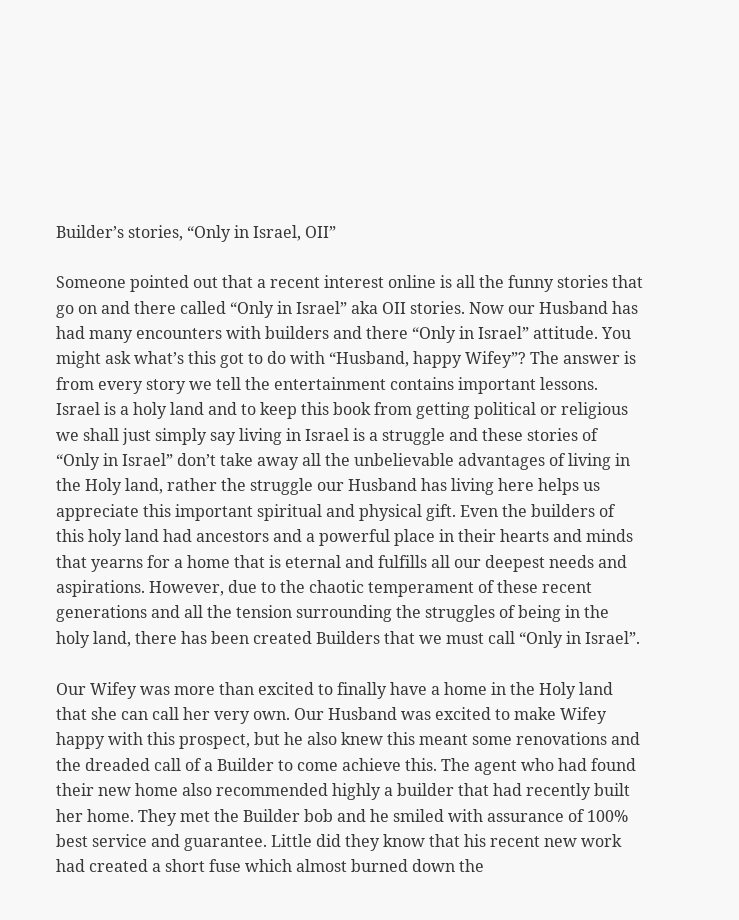Builder’s stories, “Only in Israel, OII”

Someone pointed out that a recent interest online is all the funny stories that go on and there called “Only in Israel” aka OII stories. Now our Husband has had many encounters with builders and there “Only in Israel” attitude. You might ask what’s this got to do with “Husband, happy Wifey”? The answer is from every story we tell the entertainment contains important lessons. Israel is a holy land and to keep this book from getting political or religious we shall just simply say living in Israel is a struggle and these stories of “Only in Israel” don’t take away all the unbelievable advantages of living in the Holy land, rather the struggle our Husband has living here helps us appreciate this important spiritual and physical gift. Even the builders of this holy land had ancestors and a powerful place in their hearts and minds that yearns for a home that is eternal and fulfills all our deepest needs and aspirations. However, due to the chaotic temperament of these recent generations and all the tension surrounding the struggles of being in the holy land, there has been created Builders that we must call “Only in Israel”.

Our Wifey was more than excited to finally have a home in the Holy land that she can call her very own. Our Husband was excited to make Wifey happy with this prospect, but he also knew this meant some renovations and the dreaded call of a Builder to come achieve this. The agent who had found their new home also recommended highly a builder that had recently built her home. They met the Builder bob and he smiled with assurance of 100% best service and guarantee. Little did they know that his recent new work had created a short fuse which almost burned down the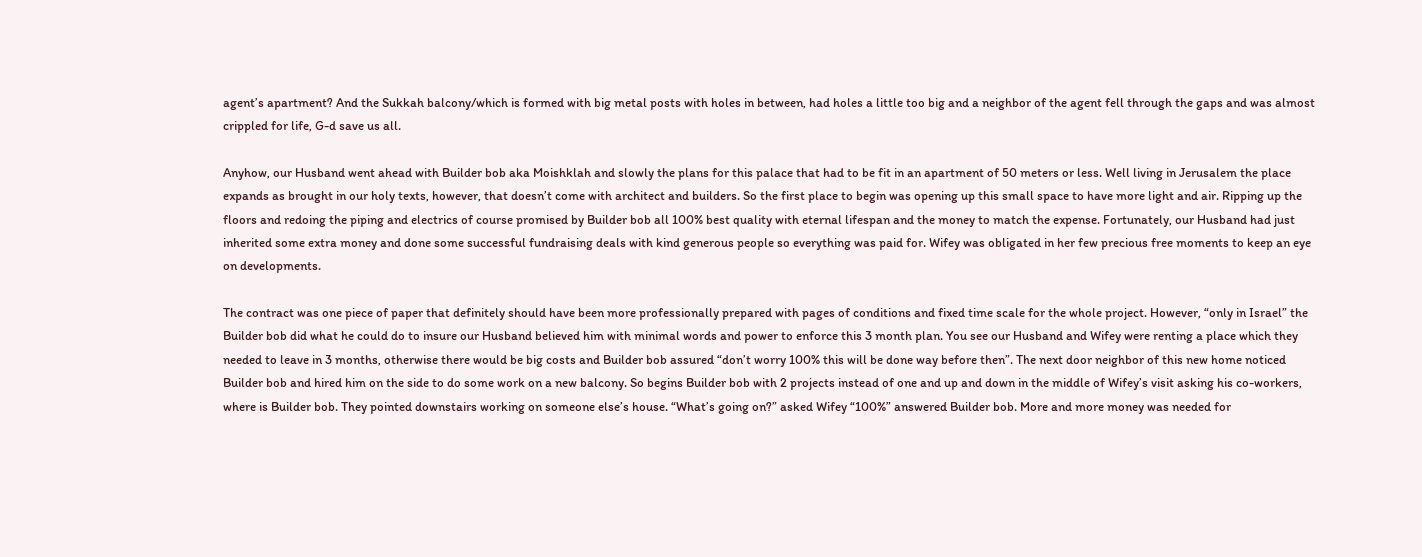agent’s apartment? And the Sukkah balcony/which is formed with big metal posts with holes in between, had holes a little too big and a neighbor of the agent fell through the gaps and was almost crippled for life, G-d save us all.

Anyhow, our Husband went ahead with Builder bob aka Moishklah and slowly the plans for this palace that had to be fit in an apartment of 50 meters or less. Well living in Jerusalem the place expands as brought in our holy texts, however, that doesn’t come with architect and builders. So the first place to begin was opening up this small space to have more light and air. Ripping up the floors and redoing the piping and electrics of course promised by Builder bob all 100% best quality with eternal lifespan and the money to match the expense. Fortunately, our Husband had just inherited some extra money and done some successful fundraising deals with kind generous people so everything was paid for. Wifey was obligated in her few precious free moments to keep an eye on developments.

The contract was one piece of paper that definitely should have been more professionally prepared with pages of conditions and fixed time scale for the whole project. However, “only in Israel” the Builder bob did what he could do to insure our Husband believed him with minimal words and power to enforce this 3 month plan. You see our Husband and Wifey were renting a place which they needed to leave in 3 months, otherwise there would be big costs and Builder bob assured “don’t worry 100% this will be done way before then”. The next door neighbor of this new home noticed Builder bob and hired him on the side to do some work on a new balcony. So begins Builder bob with 2 projects instead of one and up and down in the middle of Wifey’s visit asking his co-workers, where is Builder bob. They pointed downstairs working on someone else’s house. “What’s going on?” asked Wifey “100%” answered Builder bob. More and more money was needed for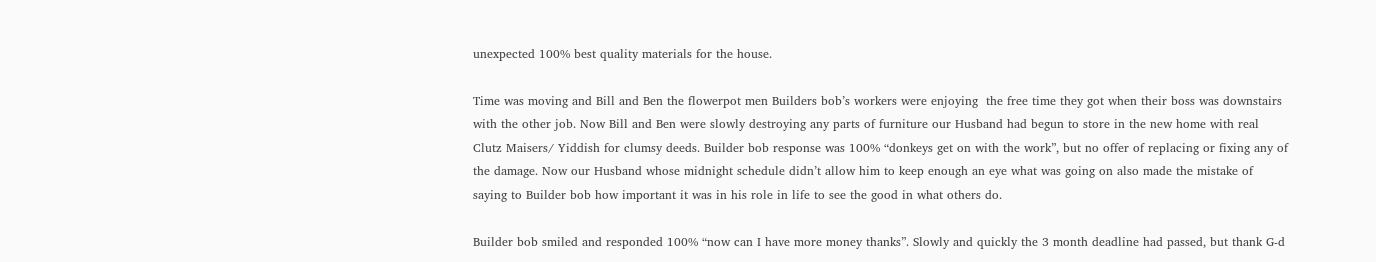unexpected 100% best quality materials for the house.

Time was moving and Bill and Ben the flowerpot men Builders bob’s workers were enjoying  the free time they got when their boss was downstairs with the other job. Now Bill and Ben were slowly destroying any parts of furniture our Husband had begun to store in the new home with real Clutz Maisers/ Yiddish for clumsy deeds. Builder bob response was 100% “donkeys get on with the work”, but no offer of replacing or fixing any of the damage. Now our Husband whose midnight schedule didn’t allow him to keep enough an eye what was going on also made the mistake of saying to Builder bob how important it was in his role in life to see the good in what others do.

Builder bob smiled and responded 100% “now can I have more money thanks”. Slowly and quickly the 3 month deadline had passed, but thank G-d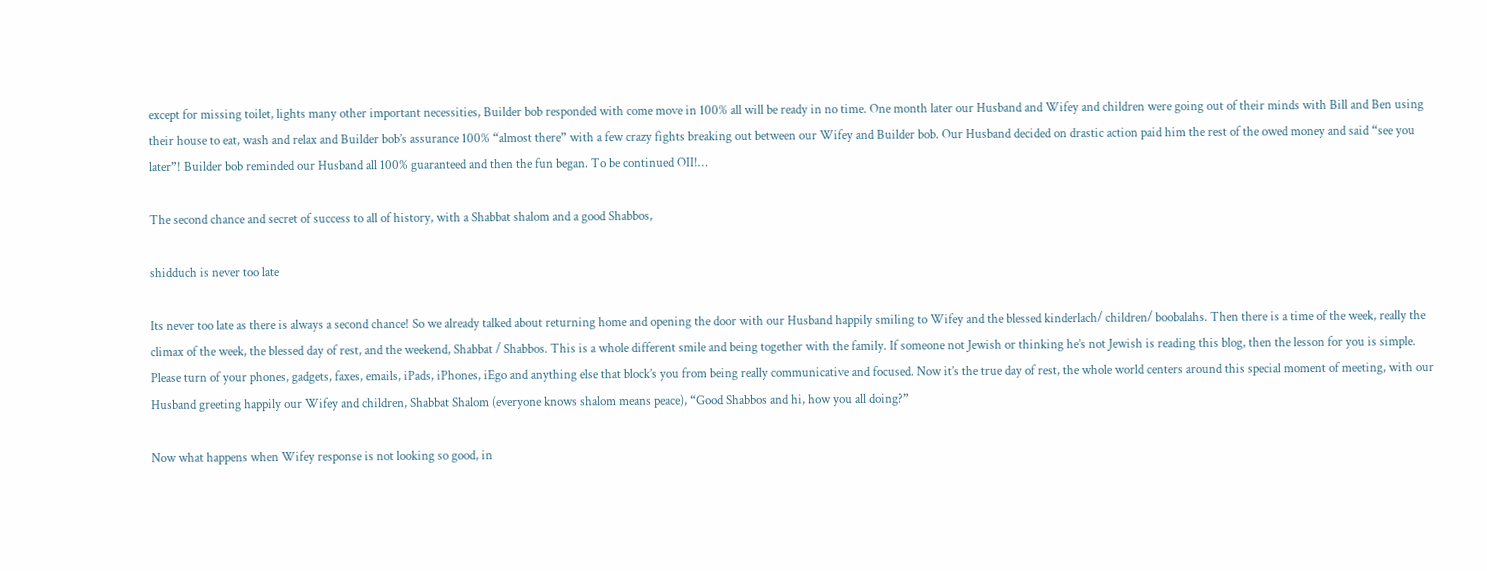except for missing toilet, lights many other important necessities, Builder bob responded with come move in 100% all will be ready in no time. One month later our Husband and Wifey and children were going out of their minds with Bill and Ben using their house to eat, wash and relax and Builder bob’s assurance 100% “almost there” with a few crazy fights breaking out between our Wifey and Builder bob. Our Husband decided on drastic action paid him the rest of the owed money and said “see you later”! Builder bob reminded our Husband all 100% guaranteed and then the fun began. To be continued OII!…

The second chance and secret of success to all of history, with a Shabbat shalom and a good Shabbos,

shidduch is never too late

Its never too late as there is always a second chance! So we already talked about returning home and opening the door with our Husband happily smiling to Wifey and the blessed kinderlach/ children/ boobalahs. Then there is a time of the week, really the climax of the week, the blessed day of rest, and the weekend, Shabbat / Shabbos. This is a whole different smile and being together with the family. If someone not Jewish or thinking he’s not Jewish is reading this blog, then the lesson for you is simple. Please turn of your phones, gadgets, faxes, emails, iPads, iPhones, iEgo and anything else that block’s you from being really communicative and focused. Now it’s the true day of rest, the whole world centers around this special moment of meeting, with our Husband greeting happily our Wifey and children, Shabbat Shalom (everyone knows shalom means peace), “Good Shabbos and hi, how you all doing?”

Now what happens when Wifey response is not looking so good, in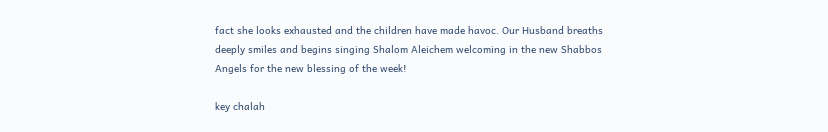fact she looks exhausted and the children have made havoc. Our Husband breaths deeply smiles and begins singing Shalom Aleichem welcoming in the new Shabbos Angels for the new blessing of the week!

key chalah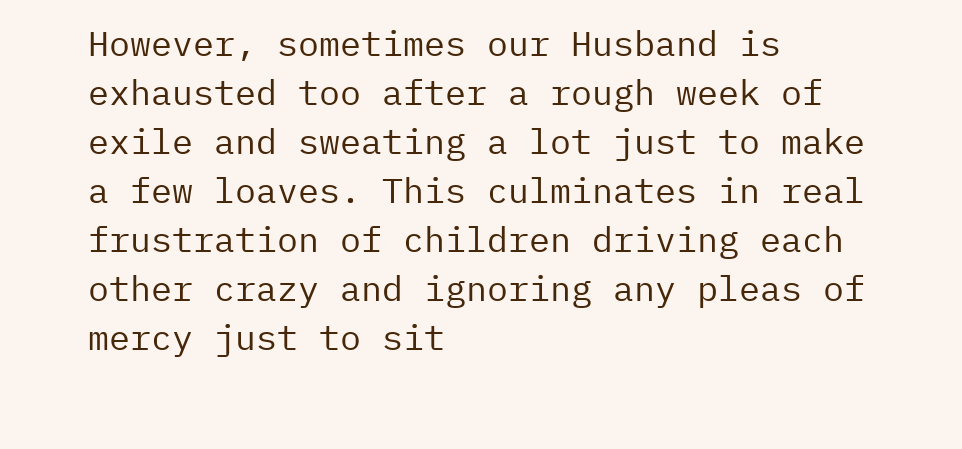However, sometimes our Husband is exhausted too after a rough week of exile and sweating a lot just to make a few loaves. This culminates in real frustration of children driving each other crazy and ignoring any pleas of mercy just to sit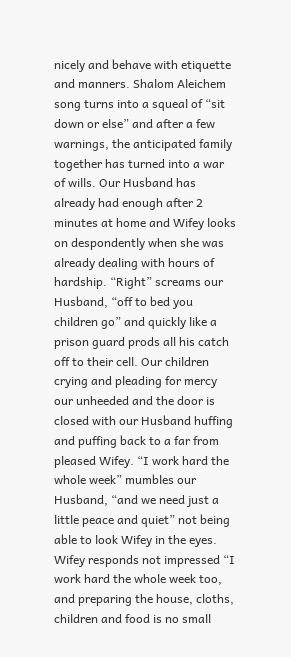nicely and behave with etiquette and manners. Shalom Aleichem song turns into a squeal of “sit down or else” and after a few warnings, the anticipated family together has turned into a war of wills. Our Husband has already had enough after 2 minutes at home and Wifey looks on despondently when she was already dealing with hours of hardship. “Right” screams our Husband, “off to bed you children go” and quickly like a prison guard prods all his catch off to their cell. Our children crying and pleading for mercy our unheeded and the door is closed with our Husband huffing and puffing back to a far from pleased Wifey. “I work hard the whole week” mumbles our Husband, “and we need just a little peace and quiet” not being able to look Wifey in the eyes. Wifey responds not impressed “I work hard the whole week too, and preparing the house, cloths, children and food is no small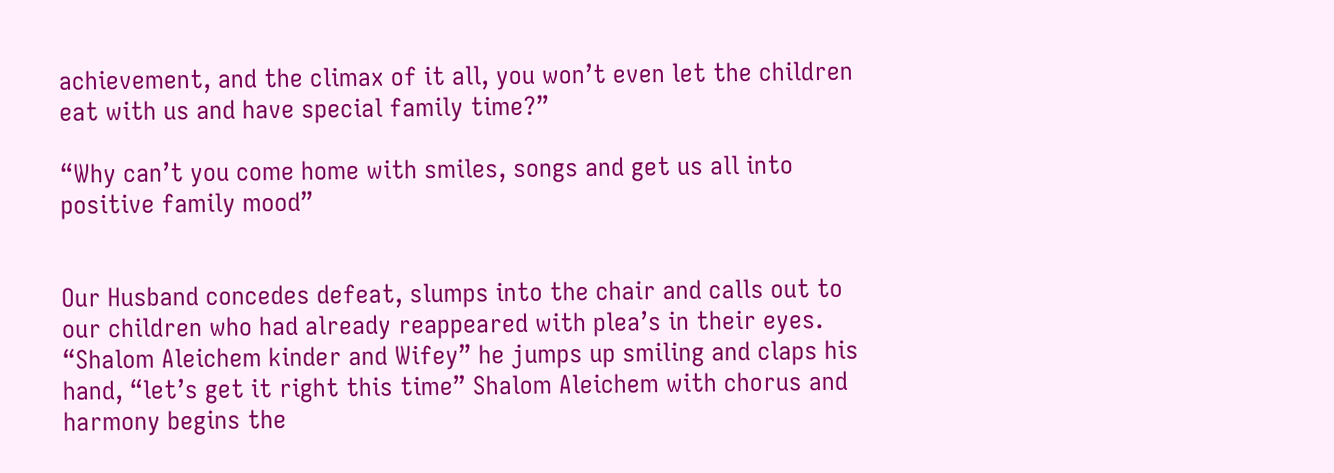achievement, and the climax of it all, you won’t even let the children eat with us and have special family time?”

“Why can’t you come home with smiles, songs and get us all into positive family mood”


Our Husband concedes defeat, slumps into the chair and calls out to our children who had already reappeared with plea’s in their eyes. “Shalom Aleichem kinder and Wifey” he jumps up smiling and claps his hand, “let’s get it right this time” Shalom Aleichem with chorus and harmony begins the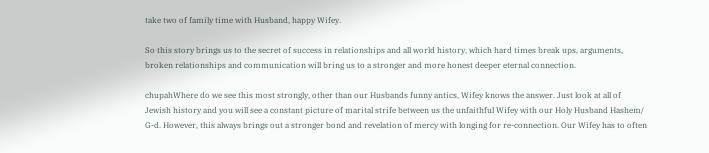take two of family time with Husband, happy Wifey.

So this story brings us to the secret of success in relationships and all world history, which hard times break ups, arguments, broken relationships and communication will bring us to a stronger and more honest deeper eternal connection.

chupahWhere do we see this most strongly, other than our Husbands funny antics, Wifey knows the answer. Just look at all of Jewish history and you will see a constant picture of marital strife between us the unfaithful Wifey with our Holy Husband Hashem/ G-d. However, this always brings out a stronger bond and revelation of mercy with longing for re-connection. Our Wifey has to often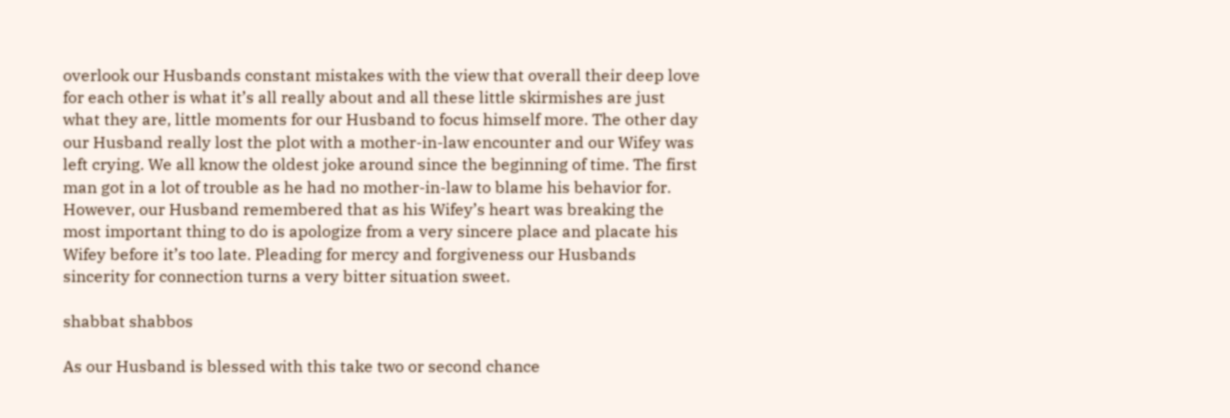overlook our Husbands constant mistakes with the view that overall their deep love for each other is what it’s all really about and all these little skirmishes are just what they are, little moments for our Husband to focus himself more. The other day our Husband really lost the plot with a mother-in-law encounter and our Wifey was left crying. We all know the oldest joke around since the beginning of time. The first man got in a lot of trouble as he had no mother-in-law to blame his behavior for. However, our Husband remembered that as his Wifey’s heart was breaking the most important thing to do is apologize from a very sincere place and placate his Wifey before it’s too late. Pleading for mercy and forgiveness our Husbands sincerity for connection turns a very bitter situation sweet.

shabbat shabbos

As our Husband is blessed with this take two or second chance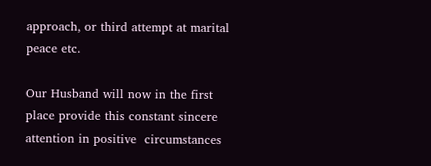approach, or third attempt at marital peace etc.

Our Husband will now in the first place provide this constant sincere attention in positive  circumstances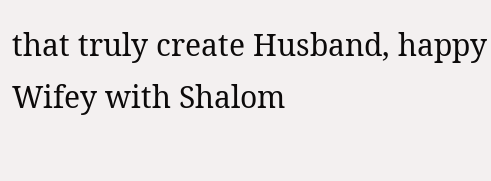that truly create Husband, happy Wifey with Shalom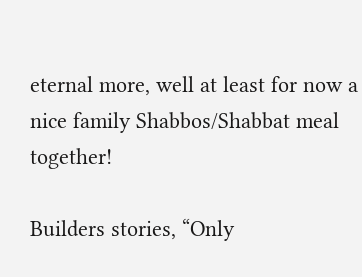eternal more, well at least for now a nice family Shabbos/Shabbat meal together!

Builders stories, “Only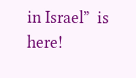in Israel”  is here!